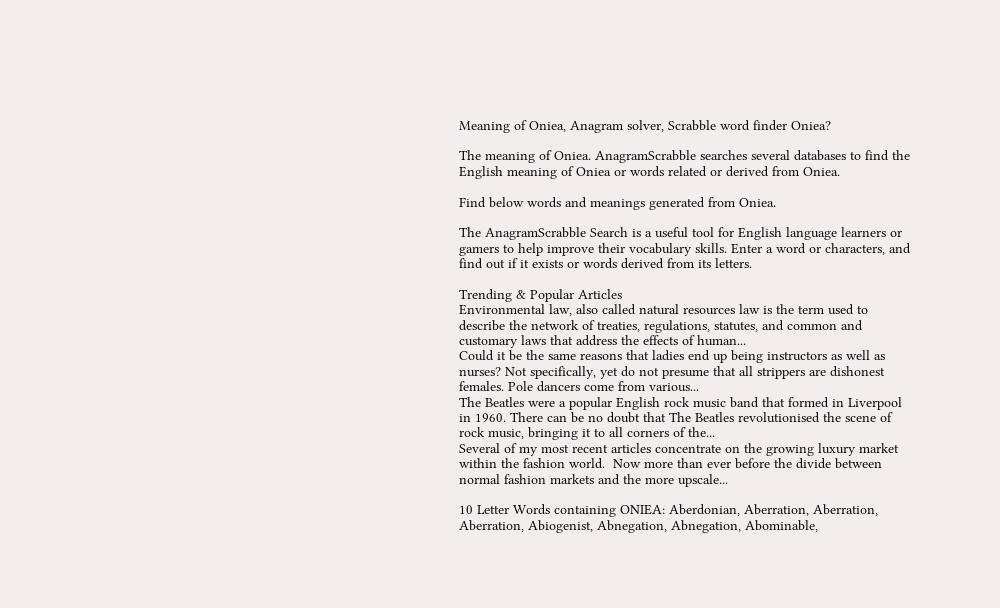Meaning of Oniea, Anagram solver, Scrabble word finder Oniea?

The meaning of Oniea. AnagramScrabble searches several databases to find the English meaning of Oniea or words related or derived from Oniea.

Find below words and meanings generated from Oniea.

The AnagramScrabble Search is a useful tool for English language learners or gamers to help improve their vocabulary skills. Enter a word or characters, and find out if it exists or words derived from its letters.

Trending & Popular Articles
Environmental law, also called natural resources law is the term used to describe the network of treaties, regulations, statutes, and common and customary laws that address the effects of human...
Could it be the same reasons that ladies end up being instructors as well as nurses? Not specifically, yet do not presume that all strippers are dishonest females. Pole dancers come from various...
The Beatles were a popular English rock music band that formed in Liverpool in 1960. There can be no doubt that The Beatles revolutionised the scene of rock music, bringing it to all corners of the...
Several of my most recent articles concentrate on the growing luxury market within the fashion world.  Now more than ever before the divide between normal fashion markets and the more upscale...

10 Letter Words containing ONIEA: Aberdonian, Aberration, Aberration, Aberration, Abiogenist, Abnegation, Abnegation, Abominable,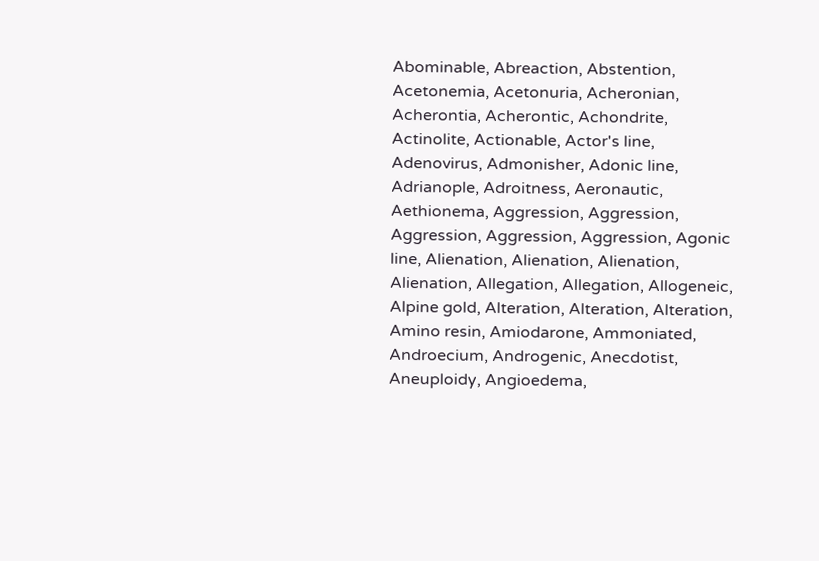Abominable, Abreaction, Abstention, Acetonemia, Acetonuria, Acheronian, Acherontia, Acherontic, Achondrite, Actinolite, Actionable, Actor's line, Adenovirus, Admonisher, Adonic line, Adrianople, Adroitness, Aeronautic, Aethionema, Aggression, Aggression, Aggression, Aggression, Aggression, Agonic line, Alienation, Alienation, Alienation, Alienation, Allegation, Allegation, Allogeneic, Alpine gold, Alteration, Alteration, Alteration, Amino resin, Amiodarone, Ammoniated, Androecium, Androgenic, Anecdotist, Aneuploidy, Angioedema,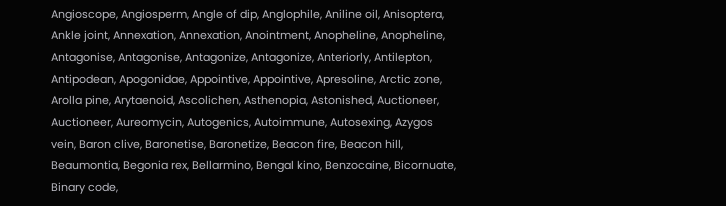Angioscope, Angiosperm, Angle of dip, Anglophile, Aniline oil, Anisoptera, Ankle joint, Annexation, Annexation, Anointment, Anopheline, Anopheline, Antagonise, Antagonise, Antagonize, Antagonize, Anteriorly, Antilepton, Antipodean, Apogonidae, Appointive, Appointive, Apresoline, Arctic zone, Arolla pine, Arytaenoid, Ascolichen, Asthenopia, Astonished, Auctioneer, Auctioneer, Aureomycin, Autogenics, Autoimmune, Autosexing, Azygos vein, Baron clive, Baronetise, Baronetize, Beacon fire, Beacon hill, Beaumontia, Begonia rex, Bellarmino, Bengal kino, Benzocaine, Bicornuate, Binary code,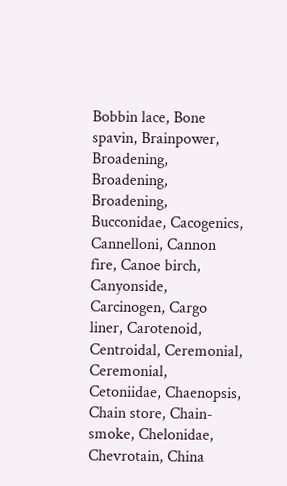Bobbin lace, Bone spavin, Brainpower, Broadening, Broadening, Broadening, Bucconidae, Cacogenics, Cannelloni, Cannon fire, Canoe birch, Canyonside, Carcinogen, Cargo liner, Carotenoid, Centroidal, Ceremonial, Ceremonial, Cetoniidae, Chaenopsis, Chain store, Chain-smoke, Chelonidae, Chevrotain, China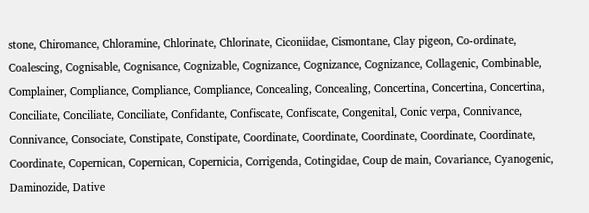stone, Chiromance, Chloramine, Chlorinate, Chlorinate, Ciconiidae, Cismontane, Clay pigeon, Co-ordinate, Coalescing, Cognisable, Cognisance, Cognizable, Cognizance, Cognizance, Cognizance, Collagenic, Combinable, Complainer, Compliance, Compliance, Compliance, Concealing, Concealing, Concertina, Concertina, Concertina, Conciliate, Conciliate, Conciliate, Confidante, Confiscate, Confiscate, Congenital, Conic verpa, Connivance, Connivance, Consociate, Constipate, Constipate, Coordinate, Coordinate, Coordinate, Coordinate, Coordinate, Coordinate, Copernican, Copernican, Copernicia, Corrigenda, Cotingidae, Coup de main, Covariance, Cyanogenic, Daminozide, Dative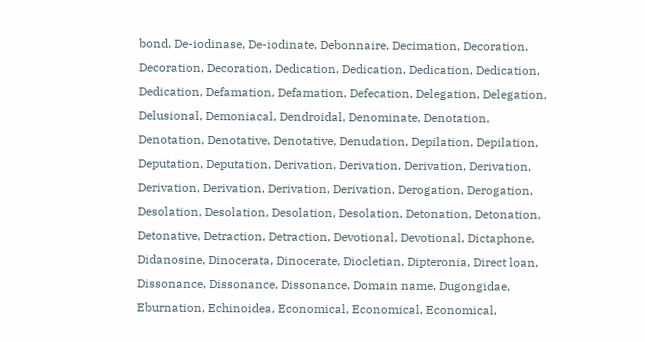bond, De-iodinase, De-iodinate, Debonnaire, Decimation, Decoration, Decoration, Decoration, Dedication, Dedication, Dedication, Dedication, Dedication, Defamation, Defamation, Defecation, Delegation, Delegation, Delusional, Demoniacal, Dendroidal, Denominate, Denotation, Denotation, Denotative, Denotative, Denudation, Depilation, Depilation, Deputation, Deputation, Derivation, Derivation, Derivation, Derivation, Derivation, Derivation, Derivation, Derivation, Derogation, Derogation, Desolation, Desolation, Desolation, Desolation, Detonation, Detonation, Detonative, Detraction, Detraction, Devotional, Devotional, Dictaphone, Didanosine, Dinocerata, Dinocerate, Diocletian, Dipteronia, Direct loan, Dissonance, Dissonance, Dissonance, Domain name, Dugongidae, Eburnation, Echinoidea, Economical, Economical, Economical,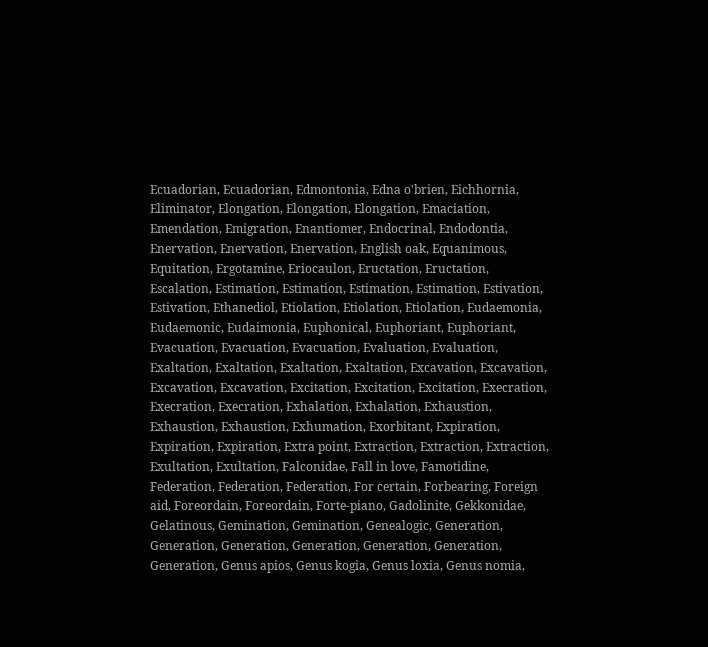Ecuadorian, Ecuadorian, Edmontonia, Edna o'brien, Eichhornia, Eliminator, Elongation, Elongation, Elongation, Emaciation, Emendation, Emigration, Enantiomer, Endocrinal, Endodontia, Enervation, Enervation, Enervation, English oak, Equanimous, Equitation, Ergotamine, Eriocaulon, Eructation, Eructation, Escalation, Estimation, Estimation, Estimation, Estimation, Estivation, Estivation, Ethanediol, Etiolation, Etiolation, Etiolation, Eudaemonia, Eudaemonic, Eudaimonia, Euphonical, Euphoriant, Euphoriant, Evacuation, Evacuation, Evacuation, Evaluation, Evaluation, Exaltation, Exaltation, Exaltation, Exaltation, Excavation, Excavation, Excavation, Excavation, Excitation, Excitation, Excitation, Execration, Execration, Execration, Exhalation, Exhalation, Exhaustion, Exhaustion, Exhaustion, Exhumation, Exorbitant, Expiration, Expiration, Expiration, Extra point, Extraction, Extraction, Extraction, Exultation, Exultation, Falconidae, Fall in love, Famotidine, Federation, Federation, Federation, For certain, Forbearing, Foreign aid, Foreordain, Foreordain, Forte-piano, Gadolinite, Gekkonidae, Gelatinous, Gemination, Gemination, Genealogic, Generation, Generation, Generation, Generation, Generation, Generation, Generation, Genus apios, Genus kogia, Genus loxia, Genus nomia,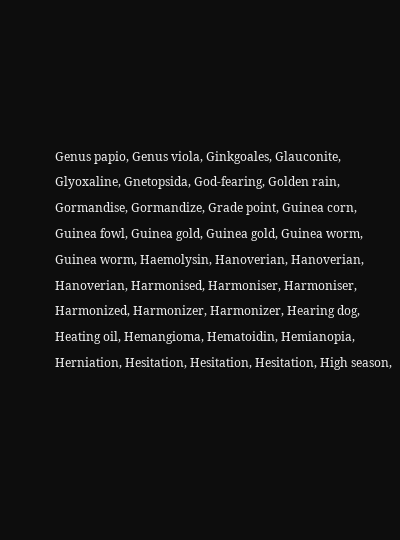Genus papio, Genus viola, Ginkgoales, Glauconite, Glyoxaline, Gnetopsida, God-fearing, Golden rain, Gormandise, Gormandize, Grade point, Guinea corn, Guinea fowl, Guinea gold, Guinea gold, Guinea worm, Guinea worm, Haemolysin, Hanoverian, Hanoverian, Hanoverian, Harmonised, Harmoniser, Harmoniser, Harmonized, Harmonizer, Harmonizer, Hearing dog, Heating oil, Hemangioma, Hematoidin, Hemianopia, Herniation, Hesitation, Hesitation, Hesitation, High season,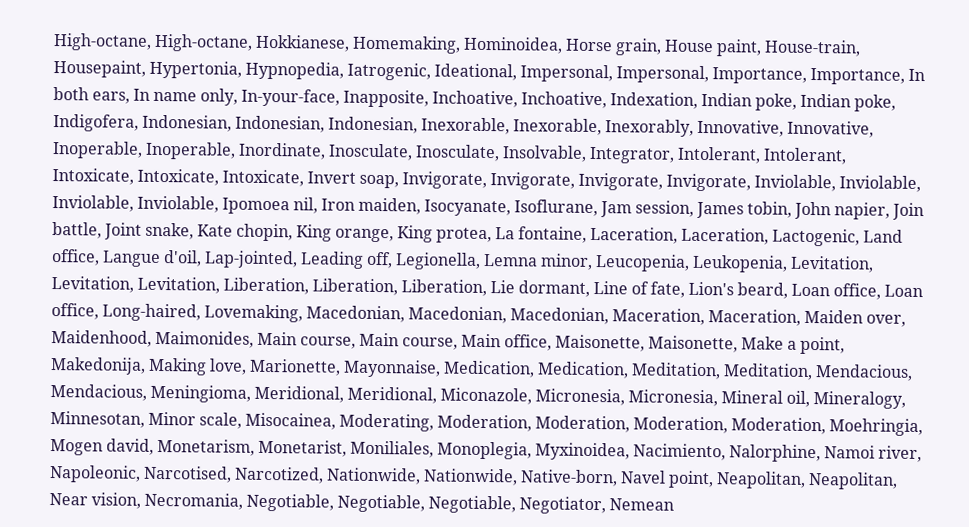High-octane, High-octane, Hokkianese, Homemaking, Hominoidea, Horse grain, House paint, House-train, Housepaint, Hypertonia, Hypnopedia, Iatrogenic, Ideational, Impersonal, Impersonal, Importance, Importance, In both ears, In name only, In-your-face, Inapposite, Inchoative, Inchoative, Indexation, Indian poke, Indian poke, Indigofera, Indonesian, Indonesian, Indonesian, Inexorable, Inexorable, Inexorably, Innovative, Innovative, Inoperable, Inoperable, Inordinate, Inosculate, Inosculate, Insolvable, Integrator, Intolerant, Intolerant, Intoxicate, Intoxicate, Intoxicate, Invert soap, Invigorate, Invigorate, Invigorate, Invigorate, Inviolable, Inviolable, Inviolable, Inviolable, Ipomoea nil, Iron maiden, Isocyanate, Isoflurane, Jam session, James tobin, John napier, Join battle, Joint snake, Kate chopin, King orange, King protea, La fontaine, Laceration, Laceration, Lactogenic, Land office, Langue d'oil, Lap-jointed, Leading off, Legionella, Lemna minor, Leucopenia, Leukopenia, Levitation, Levitation, Levitation, Liberation, Liberation, Liberation, Lie dormant, Line of fate, Lion's beard, Loan office, Loan office, Long-haired, Lovemaking, Macedonian, Macedonian, Macedonian, Maceration, Maceration, Maiden over, Maidenhood, Maimonides, Main course, Main course, Main office, Maisonette, Maisonette, Make a point, Makedonija, Making love, Marionette, Mayonnaise, Medication, Medication, Meditation, Meditation, Mendacious, Mendacious, Meningioma, Meridional, Meridional, Miconazole, Micronesia, Micronesia, Mineral oil, Mineralogy, Minnesotan, Minor scale, Misocainea, Moderating, Moderation, Moderation, Moderation, Moderation, Moehringia, Mogen david, Monetarism, Monetarist, Moniliales, Monoplegia, Myxinoidea, Nacimiento, Nalorphine, Namoi river, Napoleonic, Narcotised, Narcotized, Nationwide, Nationwide, Native-born, Navel point, Neapolitan, Neapolitan, Near vision, Necromania, Negotiable, Negotiable, Negotiable, Negotiator, Nemean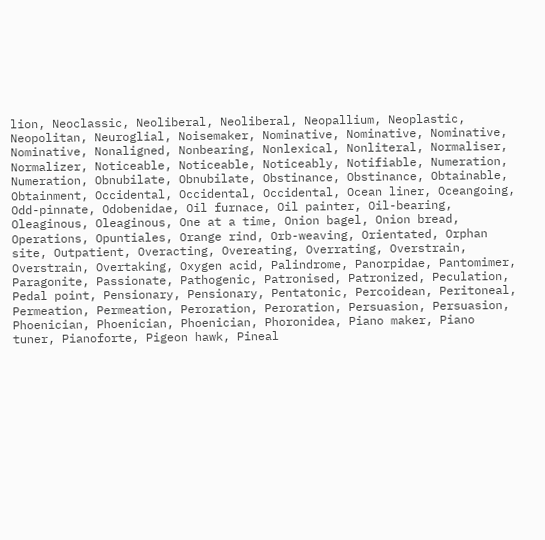lion, Neoclassic, Neoliberal, Neoliberal, Neopallium, Neoplastic, Neopolitan, Neuroglial, Noisemaker, Nominative, Nominative, Nominative, Nominative, Nonaligned, Nonbearing, Nonlexical, Nonliteral, Normaliser, Normalizer, Noticeable, Noticeable, Noticeably, Notifiable, Numeration, Numeration, Obnubilate, Obnubilate, Obstinance, Obstinance, Obtainable, Obtainment, Occidental, Occidental, Occidental, Ocean liner, Oceangoing, Odd-pinnate, Odobenidae, Oil furnace, Oil painter, Oil-bearing, Oleaginous, Oleaginous, One at a time, Onion bagel, Onion bread, Operations, Opuntiales, Orange rind, Orb-weaving, Orientated, Orphan site, Outpatient, Overacting, Overeating, Overrating, Overstrain, Overstrain, Overtaking, Oxygen acid, Palindrome, Panorpidae, Pantomimer, Paragonite, Passionate, Pathogenic, Patronised, Patronized, Peculation, Pedal point, Pensionary, Pensionary, Pentatonic, Percoidean, Peritoneal, Permeation, Permeation, Peroration, Peroration, Persuasion, Persuasion, Phoenician, Phoenician, Phoenician, Phoronidea, Piano maker, Piano tuner, Pianoforte, Pigeon hawk, Pineal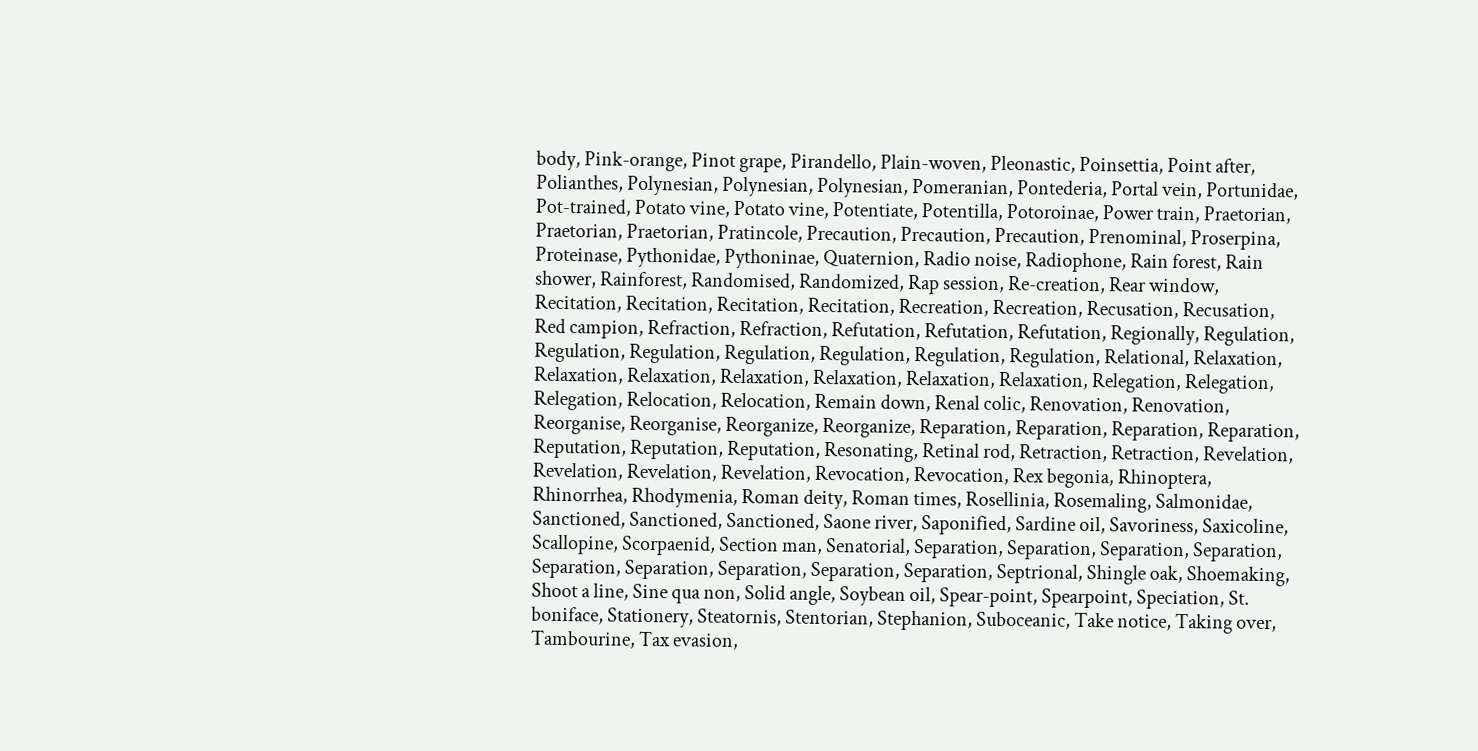body, Pink-orange, Pinot grape, Pirandello, Plain-woven, Pleonastic, Poinsettia, Point after, Polianthes, Polynesian, Polynesian, Polynesian, Pomeranian, Pontederia, Portal vein, Portunidae, Pot-trained, Potato vine, Potato vine, Potentiate, Potentilla, Potoroinae, Power train, Praetorian, Praetorian, Praetorian, Pratincole, Precaution, Precaution, Precaution, Prenominal, Proserpina, Proteinase, Pythonidae, Pythoninae, Quaternion, Radio noise, Radiophone, Rain forest, Rain shower, Rainforest, Randomised, Randomized, Rap session, Re-creation, Rear window, Recitation, Recitation, Recitation, Recitation, Recreation, Recreation, Recusation, Recusation, Red campion, Refraction, Refraction, Refutation, Refutation, Refutation, Regionally, Regulation, Regulation, Regulation, Regulation, Regulation, Regulation, Regulation, Relational, Relaxation, Relaxation, Relaxation, Relaxation, Relaxation, Relaxation, Relaxation, Relegation, Relegation, Relegation, Relocation, Relocation, Remain down, Renal colic, Renovation, Renovation, Reorganise, Reorganise, Reorganize, Reorganize, Reparation, Reparation, Reparation, Reparation, Reputation, Reputation, Reputation, Resonating, Retinal rod, Retraction, Retraction, Revelation, Revelation, Revelation, Revelation, Revocation, Revocation, Rex begonia, Rhinoptera, Rhinorrhea, Rhodymenia, Roman deity, Roman times, Rosellinia, Rosemaling, Salmonidae, Sanctioned, Sanctioned, Sanctioned, Saone river, Saponified, Sardine oil, Savoriness, Saxicoline, Scallopine, Scorpaenid, Section man, Senatorial, Separation, Separation, Separation, Separation, Separation, Separation, Separation, Separation, Separation, Septrional, Shingle oak, Shoemaking, Shoot a line, Sine qua non, Solid angle, Soybean oil, Spear-point, Spearpoint, Speciation, St. boniface, Stationery, Steatornis, Stentorian, Stephanion, Suboceanic, Take notice, Taking over, Tambourine, Tax evasion,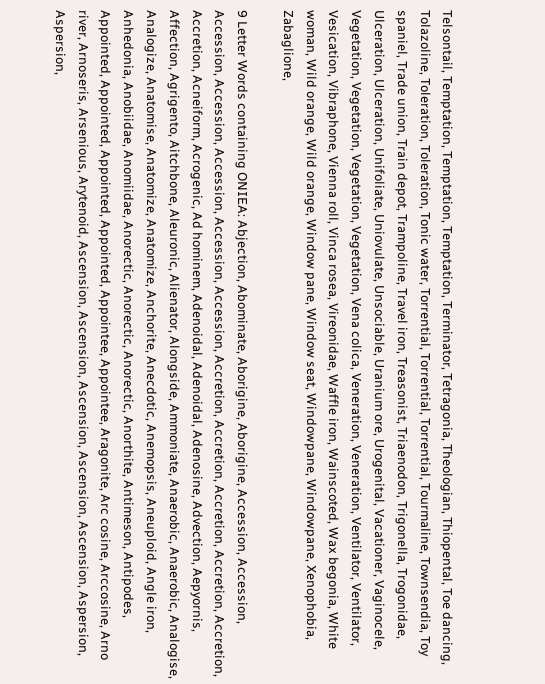Telsontail, Temptation, Temptation, Temptation, Terminator, Tetragonia, Theologian, Thiopental, Toe dancing, Tolazoline, Toleration, Toleration, Tonic water, Torrential, Torrential, Torrential, Tourmaline, Townsendia, Toy spaniel, Trade union, Train depot, Trampoline, Travel iron, Treasonist, Triaenodon, Trigonella, Trogonidae, Ulceration, Ulceration, Unifoliate, Uniovulate, Unsociable, Uranium ore, Urogenital, Vacationer, Vaginocele, Vegetation, Vegetation, Vegetation, Vegetation, Vena colica, Veneration, Veneration, Ventilator, Ventilator, Vesication, Vibraphone, Vienna roll, Vinca rosea, Vireonidae, Waffle iron, Wainscoted, Wax begonia, White woman, Wild orange, Wild orange, Window pane, Window seat, Windowpane, Windowpane, Xenophobia, Zabaglione,

9 Letter Words containing ONIEA: Abjection, Abominate, Aborigine, Aborigine, Accession, Accession, Accession, Accession, Accession, Accession, Accession, Accretion, Accretion, Accretion, Accretion, Accretion, Accretion, Acneiform, Acrogenic, Ad hominem, Adenoidal, Adenoidal, Adenosine, Advection, Aepyornis, Affection, Agrigento, Aitchbone, Aleuronic, Alienator, Alongside, Ammoniate, Anaerobic, Anaerobic, Analogise, Analogize, Anatomise, Anatomize, Anatomize, Anchorite, Anecdotic, Anemopsis, Aneuploid, Angle iron, Anhedonia, Anobiidae, Anomiidae, Anorectic, Anorectic, Anorectic, Anorthite, Antimeson, Antipodes, Appointed, Appointed, Appointed, Appointed, Appointee, Appointee, Aragonite, Arc cosine, Arccosine, Arno river, Arnoseris, Arsenious, Arytenoid, Ascension, Ascension, Ascension, Ascension, Ascension, Aspersion, Aspersion,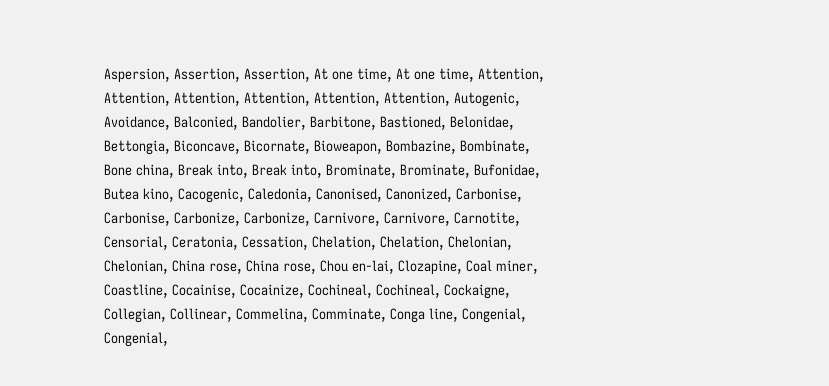Aspersion, Assertion, Assertion, At one time, At one time, Attention, Attention, Attention, Attention, Attention, Attention, Autogenic, Avoidance, Balconied, Bandolier, Barbitone, Bastioned, Belonidae, Bettongia, Biconcave, Bicornate, Bioweapon, Bombazine, Bombinate, Bone china, Break into, Break into, Brominate, Brominate, Bufonidae, Butea kino, Cacogenic, Caledonia, Canonised, Canonized, Carbonise, Carbonise, Carbonize, Carbonize, Carnivore, Carnivore, Carnotite, Censorial, Ceratonia, Cessation, Chelation, Chelation, Chelonian, Chelonian, China rose, China rose, Chou en-lai, Clozapine, Coal miner, Coastline, Cocainise, Cocainize, Cochineal, Cochineal, Cockaigne, Collegian, Collinear, Commelina, Comminate, Conga line, Congenial, Congenial,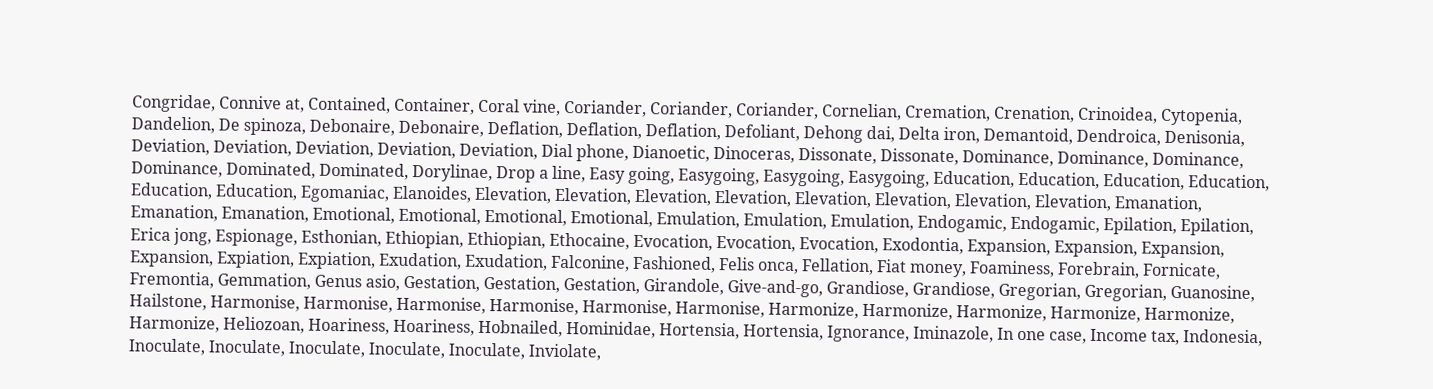Congridae, Connive at, Contained, Container, Coral vine, Coriander, Coriander, Coriander, Cornelian, Cremation, Crenation, Crinoidea, Cytopenia, Dandelion, De spinoza, Debonaire, Debonaire, Deflation, Deflation, Deflation, Defoliant, Dehong dai, Delta iron, Demantoid, Dendroica, Denisonia, Deviation, Deviation, Deviation, Deviation, Deviation, Dial phone, Dianoetic, Dinoceras, Dissonate, Dissonate, Dominance, Dominance, Dominance, Dominance, Dominated, Dominated, Dorylinae, Drop a line, Easy going, Easygoing, Easygoing, Easygoing, Education, Education, Education, Education, Education, Education, Egomaniac, Elanoides, Elevation, Elevation, Elevation, Elevation, Elevation, Elevation, Elevation, Elevation, Emanation, Emanation, Emanation, Emotional, Emotional, Emotional, Emotional, Emulation, Emulation, Emulation, Endogamic, Endogamic, Epilation, Epilation, Erica jong, Espionage, Esthonian, Ethiopian, Ethiopian, Ethocaine, Evocation, Evocation, Evocation, Exodontia, Expansion, Expansion, Expansion, Expansion, Expiation, Expiation, Exudation, Exudation, Falconine, Fashioned, Felis onca, Fellation, Fiat money, Foaminess, Forebrain, Fornicate, Fremontia, Gemmation, Genus asio, Gestation, Gestation, Gestation, Girandole, Give-and-go, Grandiose, Grandiose, Gregorian, Gregorian, Guanosine, Hailstone, Harmonise, Harmonise, Harmonise, Harmonise, Harmonise, Harmonise, Harmonize, Harmonize, Harmonize, Harmonize, Harmonize, Harmonize, Heliozoan, Hoariness, Hoariness, Hobnailed, Hominidae, Hortensia, Hortensia, Ignorance, Iminazole, In one case, Income tax, Indonesia, Inoculate, Inoculate, Inoculate, Inoculate, Inoculate, Inviolate,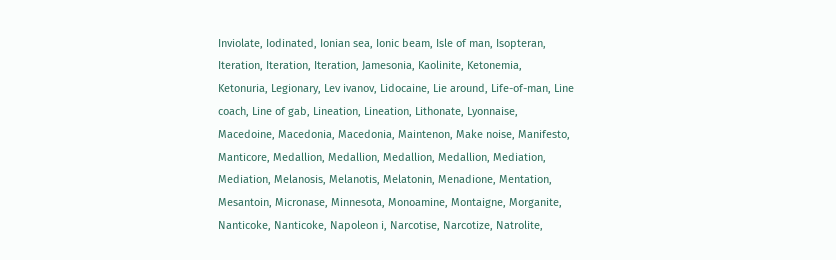Inviolate, Iodinated, Ionian sea, Ionic beam, Isle of man, Isopteran, Iteration, Iteration, Iteration, Jamesonia, Kaolinite, Ketonemia, Ketonuria, Legionary, Lev ivanov, Lidocaine, Lie around, Life-of-man, Line coach, Line of gab, Lineation, Lineation, Lithonate, Lyonnaise, Macedoine, Macedonia, Macedonia, Maintenon, Make noise, Manifesto, Manticore, Medallion, Medallion, Medallion, Medallion, Mediation, Mediation, Melanosis, Melanotis, Melatonin, Menadione, Mentation, Mesantoin, Micronase, Minnesota, Monoamine, Montaigne, Morganite, Nanticoke, Nanticoke, Napoleon i, Narcotise, Narcotize, Natrolite,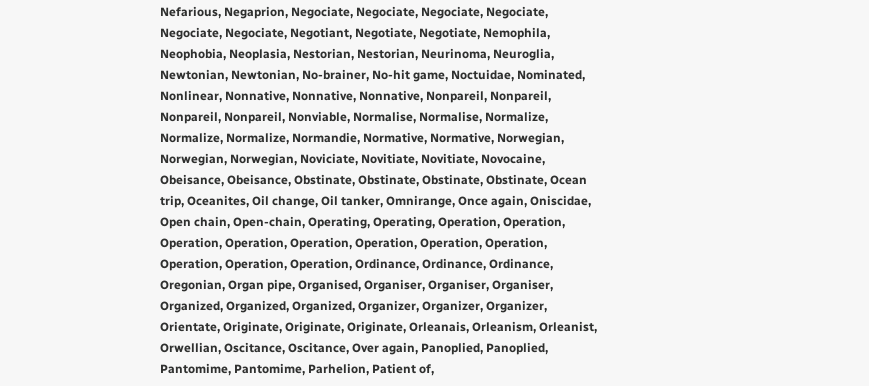Nefarious, Negaprion, Negociate, Negociate, Negociate, Negociate, Negociate, Negociate, Negotiant, Negotiate, Negotiate, Nemophila, Neophobia, Neoplasia, Nestorian, Nestorian, Neurinoma, Neuroglia, Newtonian, Newtonian, No-brainer, No-hit game, Noctuidae, Nominated, Nonlinear, Nonnative, Nonnative, Nonnative, Nonpareil, Nonpareil, Nonpareil, Nonpareil, Nonviable, Normalise, Normalise, Normalize, Normalize, Normalize, Normandie, Normative, Normative, Norwegian, Norwegian, Norwegian, Noviciate, Novitiate, Novitiate, Novocaine, Obeisance, Obeisance, Obstinate, Obstinate, Obstinate, Obstinate, Ocean trip, Oceanites, Oil change, Oil tanker, Omnirange, Once again, Oniscidae, Open chain, Open-chain, Operating, Operating, Operation, Operation, Operation, Operation, Operation, Operation, Operation, Operation, Operation, Operation, Operation, Ordinance, Ordinance, Ordinance, Oregonian, Organ pipe, Organised, Organiser, Organiser, Organiser, Organized, Organized, Organized, Organizer, Organizer, Organizer, Orientate, Originate, Originate, Originate, Orleanais, Orleanism, Orleanist, Orwellian, Oscitance, Oscitance, Over again, Panoplied, Panoplied, Pantomime, Pantomime, Parhelion, Patient of,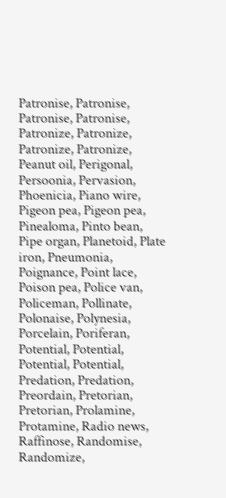Patronise, Patronise, Patronise, Patronise, Patronize, Patronize, Patronize, Patronize, Peanut oil, Perigonal, Persoonia, Pervasion, Phoenicia, Piano wire, Pigeon pea, Pigeon pea, Pinealoma, Pinto bean, Pipe organ, Planetoid, Plate iron, Pneumonia, Poignance, Point lace, Poison pea, Police van, Policeman, Pollinate, Polonaise, Polynesia, Porcelain, Poriferan, Potential, Potential, Potential, Potential, Predation, Predation, Preordain, Pretorian, Pretorian, Prolamine, Protamine, Radio news, Raffinose, Randomise, Randomize,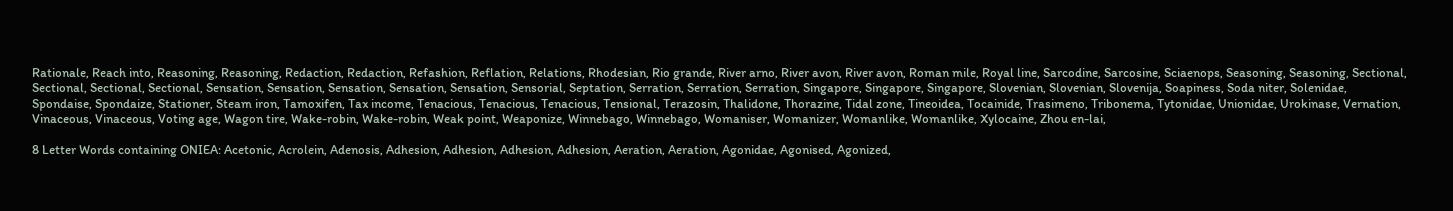Rationale, Reach into, Reasoning, Reasoning, Redaction, Redaction, Refashion, Reflation, Relations, Rhodesian, Rio grande, River arno, River avon, River avon, Roman mile, Royal line, Sarcodine, Sarcosine, Sciaenops, Seasoning, Seasoning, Sectional, Sectional, Sectional, Sectional, Sensation, Sensation, Sensation, Sensation, Sensation, Sensorial, Septation, Serration, Serration, Serration, Singapore, Singapore, Singapore, Slovenian, Slovenian, Slovenija, Soapiness, Soda niter, Solenidae, Spondaise, Spondaize, Stationer, Steam iron, Tamoxifen, Tax income, Tenacious, Tenacious, Tenacious, Tensional, Terazosin, Thalidone, Thorazine, Tidal zone, Tineoidea, Tocainide, Trasimeno, Tribonema, Tytonidae, Unionidae, Urokinase, Vernation, Vinaceous, Vinaceous, Voting age, Wagon tire, Wake-robin, Wake-robin, Weak point, Weaponize, Winnebago, Winnebago, Womaniser, Womanizer, Womanlike, Womanlike, Xylocaine, Zhou en-lai,

8 Letter Words containing ONIEA: Acetonic, Acrolein, Adenosis, Adhesion, Adhesion, Adhesion, Adhesion, Aeration, Aeration, Agonidae, Agonised, Agonized,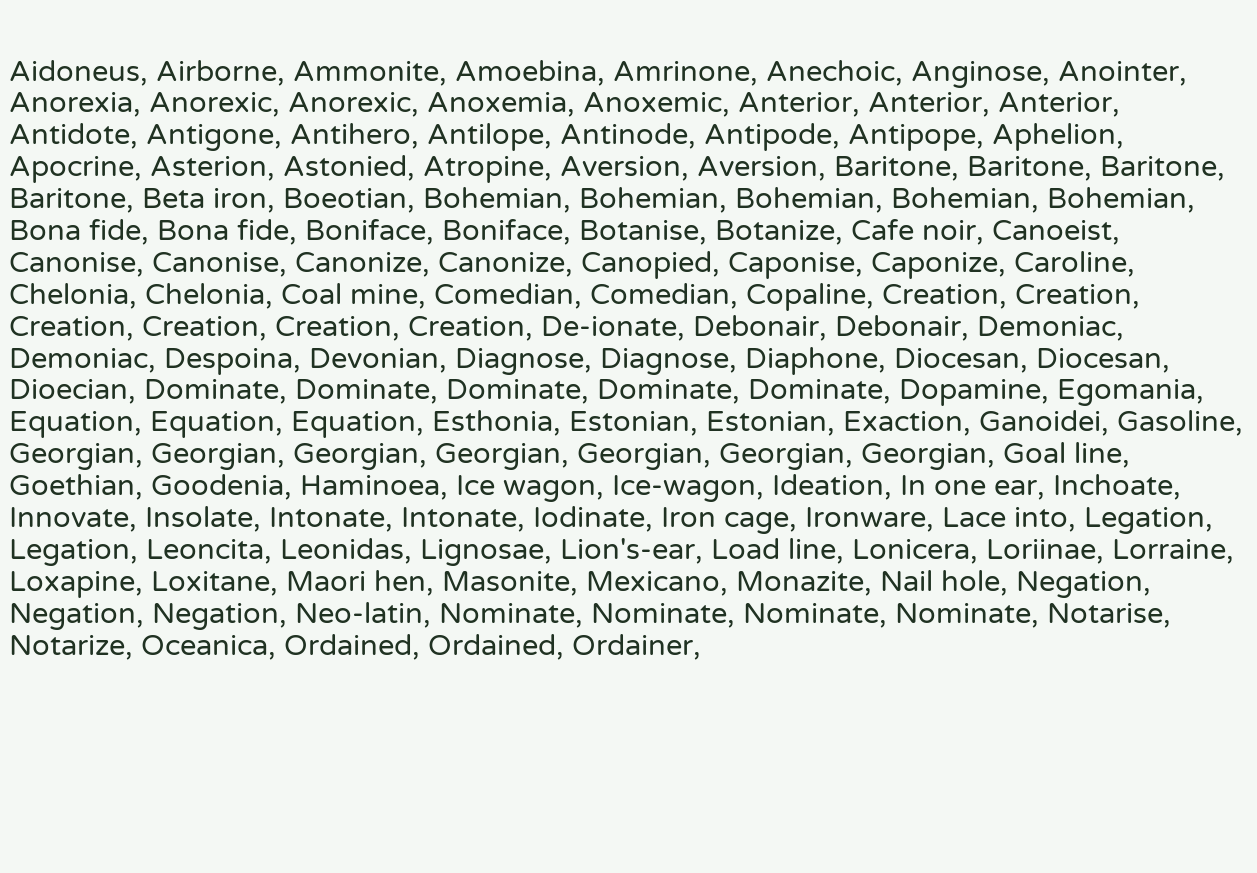Aidoneus, Airborne, Ammonite, Amoebina, Amrinone, Anechoic, Anginose, Anointer, Anorexia, Anorexic, Anorexic, Anoxemia, Anoxemic, Anterior, Anterior, Anterior, Antidote, Antigone, Antihero, Antilope, Antinode, Antipode, Antipope, Aphelion, Apocrine, Asterion, Astonied, Atropine, Aversion, Aversion, Baritone, Baritone, Baritone, Baritone, Beta iron, Boeotian, Bohemian, Bohemian, Bohemian, Bohemian, Bohemian, Bona fide, Bona fide, Boniface, Boniface, Botanise, Botanize, Cafe noir, Canoeist, Canonise, Canonise, Canonize, Canonize, Canopied, Caponise, Caponize, Caroline, Chelonia, Chelonia, Coal mine, Comedian, Comedian, Copaline, Creation, Creation, Creation, Creation, Creation, Creation, De-ionate, Debonair, Debonair, Demoniac, Demoniac, Despoina, Devonian, Diagnose, Diagnose, Diaphone, Diocesan, Diocesan, Dioecian, Dominate, Dominate, Dominate, Dominate, Dominate, Dopamine, Egomania, Equation, Equation, Equation, Esthonia, Estonian, Estonian, Exaction, Ganoidei, Gasoline, Georgian, Georgian, Georgian, Georgian, Georgian, Georgian, Georgian, Goal line, Goethian, Goodenia, Haminoea, Ice wagon, Ice-wagon, Ideation, In one ear, Inchoate, Innovate, Insolate, Intonate, Intonate, Iodinate, Iron cage, Ironware, Lace into, Legation, Legation, Leoncita, Leonidas, Lignosae, Lion's-ear, Load line, Lonicera, Loriinae, Lorraine, Loxapine, Loxitane, Maori hen, Masonite, Mexicano, Monazite, Nail hole, Negation, Negation, Negation, Neo-latin, Nominate, Nominate, Nominate, Nominate, Notarise, Notarize, Oceanica, Ordained, Ordained, Ordainer,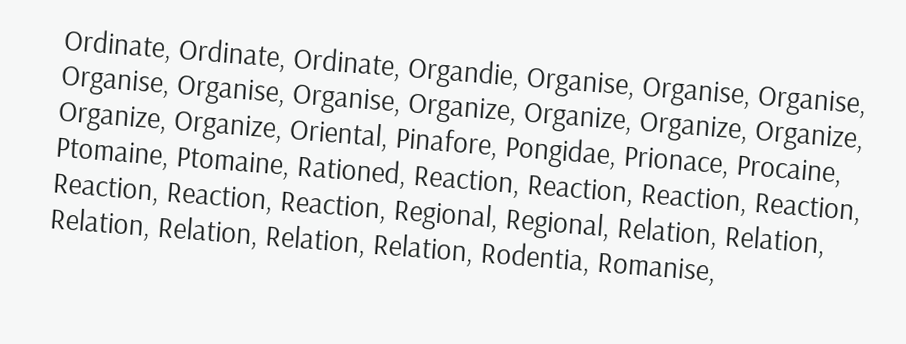Ordinate, Ordinate, Ordinate, Organdie, Organise, Organise, Organise, Organise, Organise, Organise, Organize, Organize, Organize, Organize, Organize, Organize, Oriental, Pinafore, Pongidae, Prionace, Procaine, Ptomaine, Ptomaine, Rationed, Reaction, Reaction, Reaction, Reaction, Reaction, Reaction, Reaction, Regional, Regional, Relation, Relation, Relation, Relation, Relation, Relation, Rodentia, Romanise,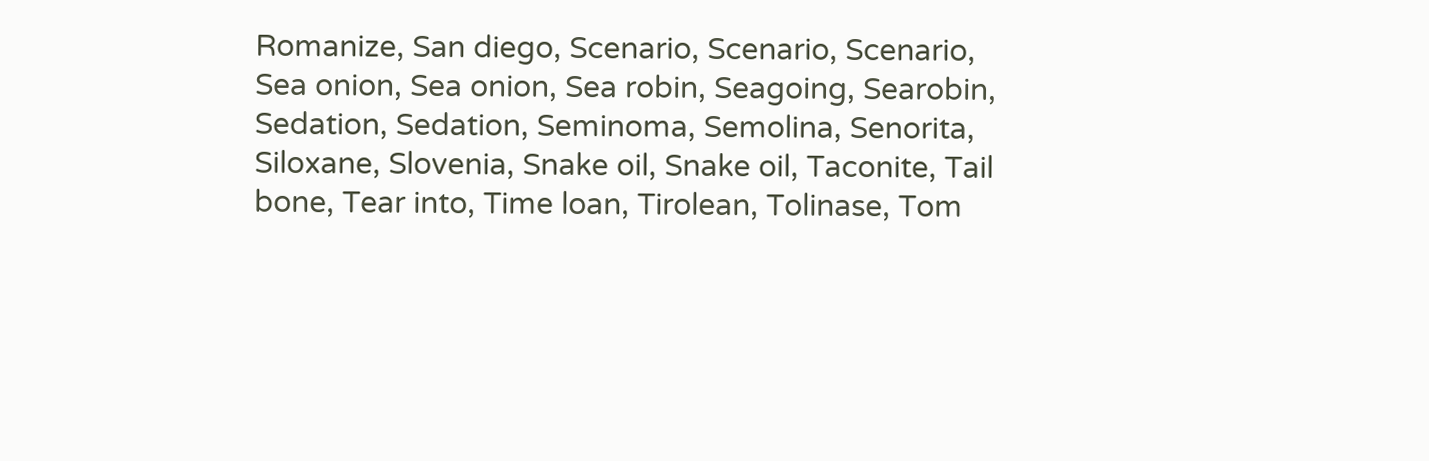Romanize, San diego, Scenario, Scenario, Scenario, Sea onion, Sea onion, Sea robin, Seagoing, Searobin, Sedation, Sedation, Seminoma, Semolina, Senorita, Siloxane, Slovenia, Snake oil, Snake oil, Taconite, Tail bone, Tear into, Time loan, Tirolean, Tolinase, Tom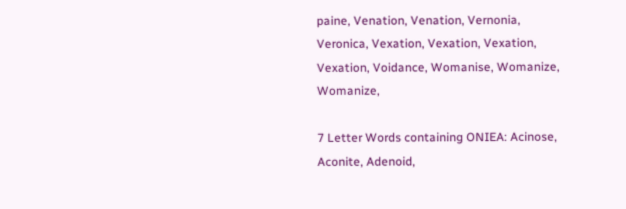paine, Venation, Venation, Vernonia, Veronica, Vexation, Vexation, Vexation, Vexation, Voidance, Womanise, Womanize, Womanize,

7 Letter Words containing ONIEA: Acinose, Aconite, Adenoid,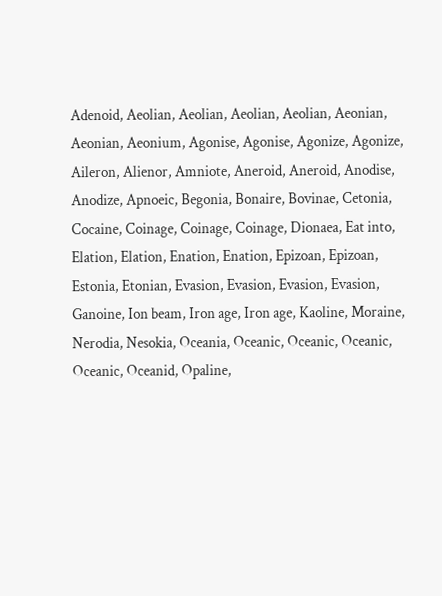Adenoid, Aeolian, Aeolian, Aeolian, Aeolian, Aeonian, Aeonian, Aeonium, Agonise, Agonise, Agonize, Agonize, Aileron, Alienor, Amniote, Aneroid, Aneroid, Anodise, Anodize, Apnoeic, Begonia, Bonaire, Bovinae, Cetonia, Cocaine, Coinage, Coinage, Coinage, Dionaea, Eat into, Elation, Elation, Enation, Enation, Epizoan, Epizoan, Estonia, Etonian, Evasion, Evasion, Evasion, Evasion, Ganoine, Ion beam, Iron age, Iron age, Kaoline, Moraine, Nerodia, Nesokia, Oceania, Oceanic, Oceanic, Oceanic, Oceanic, Oceanid, Opaline,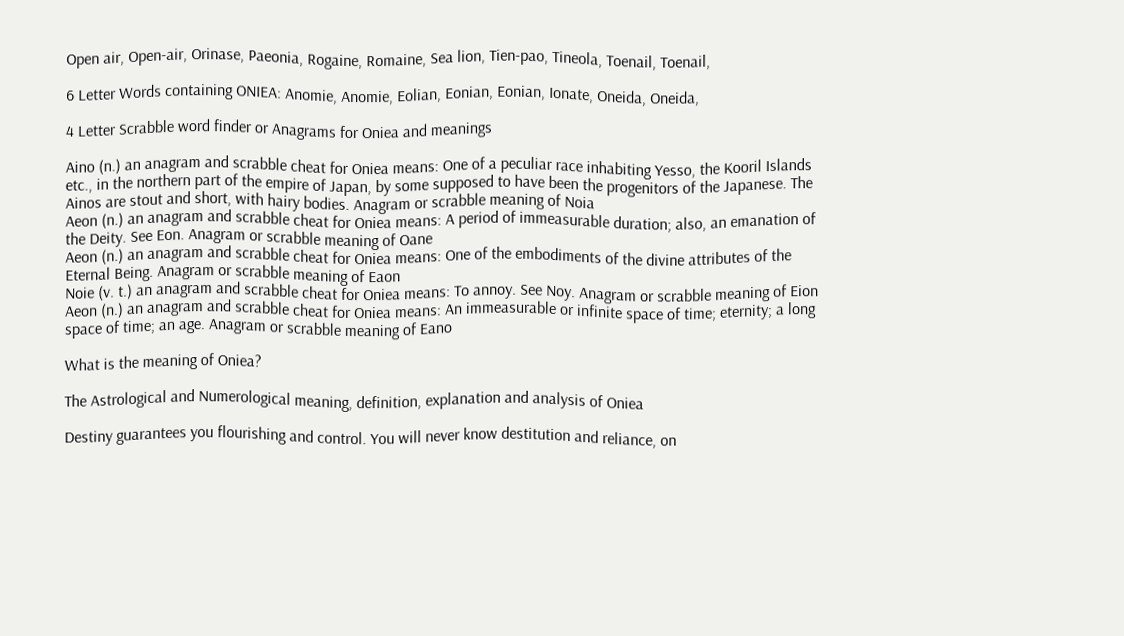Open air, Open-air, Orinase, Paeonia, Rogaine, Romaine, Sea lion, Tien-pao, Tineola, Toenail, Toenail,

6 Letter Words containing ONIEA: Anomie, Anomie, Eolian, Eonian, Eonian, Ionate, Oneida, Oneida,

4 Letter Scrabble word finder or Anagrams for Oniea and meanings

Aino (n.) an anagram and scrabble cheat for Oniea means: One of a peculiar race inhabiting Yesso, the Kooril Islands etc., in the northern part of the empire of Japan, by some supposed to have been the progenitors of the Japanese. The Ainos are stout and short, with hairy bodies. Anagram or scrabble meaning of Noia
Aeon (n.) an anagram and scrabble cheat for Oniea means: A period of immeasurable duration; also, an emanation of the Deity. See Eon. Anagram or scrabble meaning of Oane
Aeon (n.) an anagram and scrabble cheat for Oniea means: One of the embodiments of the divine attributes of the Eternal Being. Anagram or scrabble meaning of Eaon
Noie (v. t.) an anagram and scrabble cheat for Oniea means: To annoy. See Noy. Anagram or scrabble meaning of Eion
Aeon (n.) an anagram and scrabble cheat for Oniea means: An immeasurable or infinite space of time; eternity; a long space of time; an age. Anagram or scrabble meaning of Eano

What is the meaning of Oniea?

The Astrological and Numerological meaning, definition, explanation and analysis of Oniea

Destiny guarantees you flourishing and control. You will never know destitution and reliance, on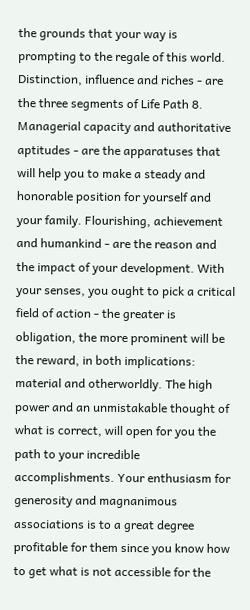the grounds that your way is prompting to the regale of this world. Distinction, influence and riches - are the three segments of Life Path 8. Managerial capacity and authoritative aptitudes - are the apparatuses that will help you to make a steady and honorable position for yourself and your family. Flourishing, achievement and humankind - are the reason and the impact of your development. With your senses, you ought to pick a critical field of action - the greater is obligation, the more prominent will be the reward, in both implications: material and otherworldly. The high power and an unmistakable thought of what is correct, will open for you the path to your incredible accomplishments. Your enthusiasm for generosity and magnanimous associations is to a great degree profitable for them since you know how to get what is not accessible for the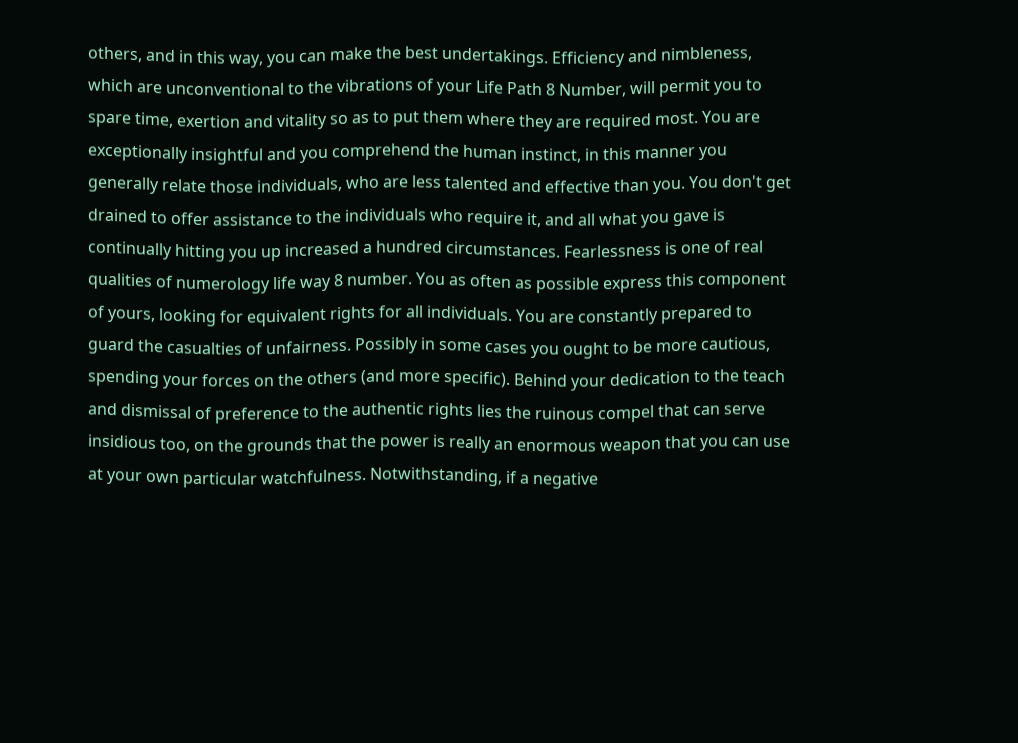others, and in this way, you can make the best undertakings. Efficiency and nimbleness, which are unconventional to the vibrations of your Life Path 8 Number, will permit you to spare time, exertion and vitality so as to put them where they are required most. You are exceptionally insightful and you comprehend the human instinct, in this manner you generally relate those individuals, who are less talented and effective than you. You don't get drained to offer assistance to the individuals who require it, and all what you gave is continually hitting you up increased a hundred circumstances. Fearlessness is one of real qualities of numerology life way 8 number. You as often as possible express this component of yours, looking for equivalent rights for all individuals. You are constantly prepared to guard the casualties of unfairness. Possibly in some cases you ought to be more cautious, spending your forces on the others (and more specific). Behind your dedication to the teach and dismissal of preference to the authentic rights lies the ruinous compel that can serve insidious too, on the grounds that the power is really an enormous weapon that you can use at your own particular watchfulness. Notwithstanding, if a negative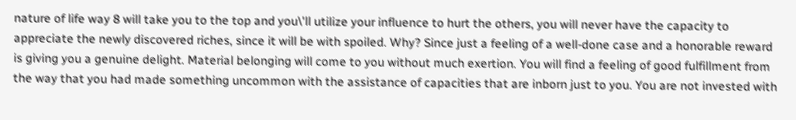nature of life way 8 will take you to the top and you\'ll utilize your influence to hurt the others, you will never have the capacity to appreciate the newly discovered riches, since it will be with spoiled. Why? Since just a feeling of a well-done case and a honorable reward is giving you a genuine delight. Material belonging will come to you without much exertion. You will find a feeling of good fulfillment from the way that you had made something uncommon with the assistance of capacities that are inborn just to you. You are not invested with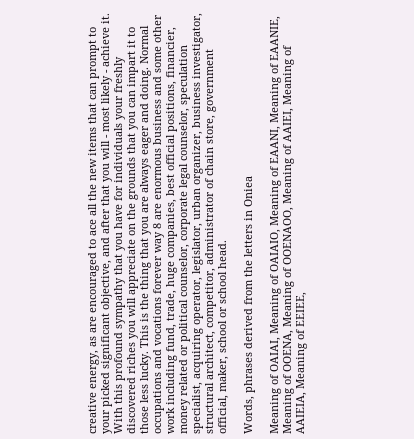creative energy, as are encouraged to ace all the new items that can prompt to your picked significant objective, and after that you will - most likely - achieve it. With this profound sympathy that you have for individuals your freshly discovered riches you will appreciate on the grounds that you can impart it to those less lucky. This is the thing that you are always eager and doing. Normal occupations and vocations forever way 8 are enormous business and some other work including fund, trade, huge companies, best official positions, financier, money related or political counselor, corporate legal counselor, speculation specialist, acquiring operator, legislator, urban organizer, business investigator, structural architect, competitor, administrator of chain store, government official, maker, school or school head.

Words, phrases derived from the letters in Oniea

Meaning of OAIAI, Meaning of OAIAIO, Meaning of EAANI, Meaning of EAANIE, Meaning of OOENA, Meaning of OOENAOO, Meaning of AAIEI, Meaning of AAIEIA, Meaning of EEIEE,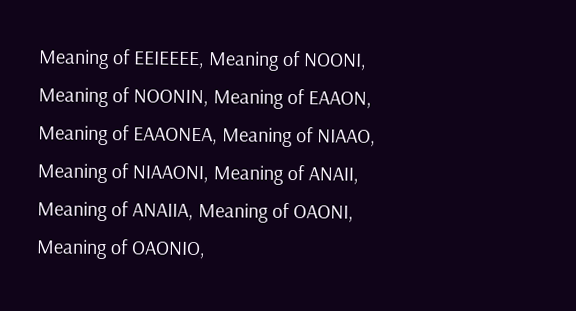Meaning of EEIEEEE, Meaning of NOONI, Meaning of NOONIN, Meaning of EAAON, Meaning of EAAONEA, Meaning of NIAAO, Meaning of NIAAONI, Meaning of ANAII, Meaning of ANAIIA, Meaning of OAONI, Meaning of OAONIO,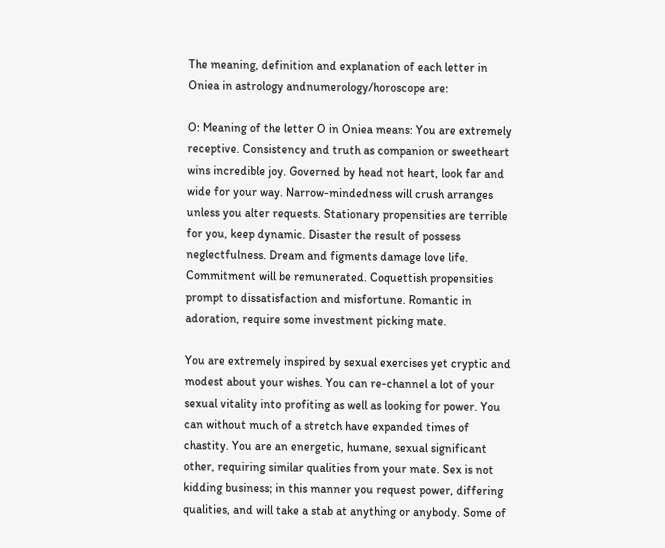The meaning, definition and explanation of each letter in Oniea in astrology andnumerology/horoscope are:

O: Meaning of the letter O in Oniea means: You are extremely receptive. Consistency and truth as companion or sweetheart wins incredible joy. Governed by head not heart, look far and wide for your way. Narrow-mindedness will crush arranges unless you alter requests. Stationary propensities are terrible for you, keep dynamic. Disaster the result of possess neglectfulness. Dream and figments damage love life. Commitment will be remunerated. Coquettish propensities prompt to dissatisfaction and misfortune. Romantic in adoration, require some investment picking mate.

You are extremely inspired by sexual exercises yet cryptic and modest about your wishes. You can re-channel a lot of your sexual vitality into profiting as well as looking for power. You can without much of a stretch have expanded times of chastity. You are an energetic, humane, sexual significant other, requiring similar qualities from your mate. Sex is not kidding business; in this manner you request power, differing qualities, and will take a stab at anything or anybody. Some of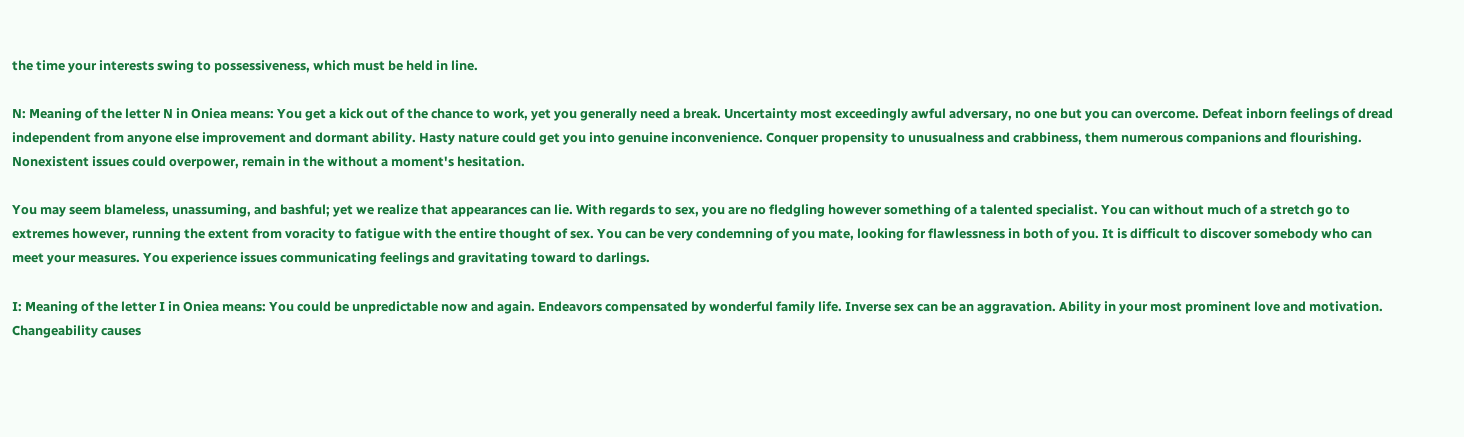the time your interests swing to possessiveness, which must be held in line.

N: Meaning of the letter N in Oniea means: You get a kick out of the chance to work, yet you generally need a break. Uncertainty most exceedingly awful adversary, no one but you can overcome. Defeat inborn feelings of dread independent from anyone else improvement and dormant ability. Hasty nature could get you into genuine inconvenience. Conquer propensity to unusualness and crabbiness, them numerous companions and flourishing. Nonexistent issues could overpower, remain in the without a moment's hesitation.

You may seem blameless, unassuming, and bashful; yet we realize that appearances can lie. With regards to sex, you are no fledgling however something of a talented specialist. You can without much of a stretch go to extremes however, running the extent from voracity to fatigue with the entire thought of sex. You can be very condemning of you mate, looking for flawlessness in both of you. It is difficult to discover somebody who can meet your measures. You experience issues communicating feelings and gravitating toward to darlings.

I: Meaning of the letter I in Oniea means: You could be unpredictable now and again. Endeavors compensated by wonderful family life. Inverse sex can be an aggravation. Ability in your most prominent love and motivation. Changeability causes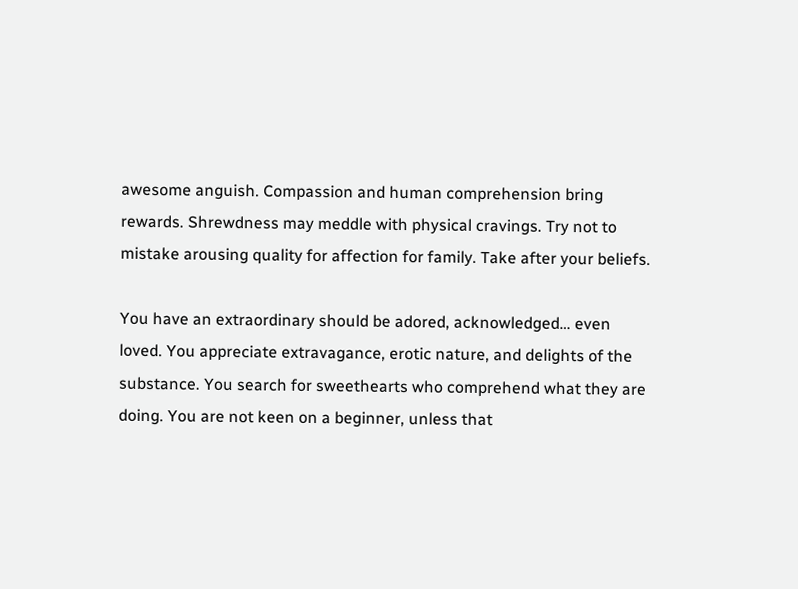awesome anguish. Compassion and human comprehension bring rewards. Shrewdness may meddle with physical cravings. Try not to mistake arousing quality for affection for family. Take after your beliefs.

You have an extraordinary should be adored, acknowledged… even loved. You appreciate extravagance, erotic nature, and delights of the substance. You search for sweethearts who comprehend what they are doing. You are not keen on a beginner, unless that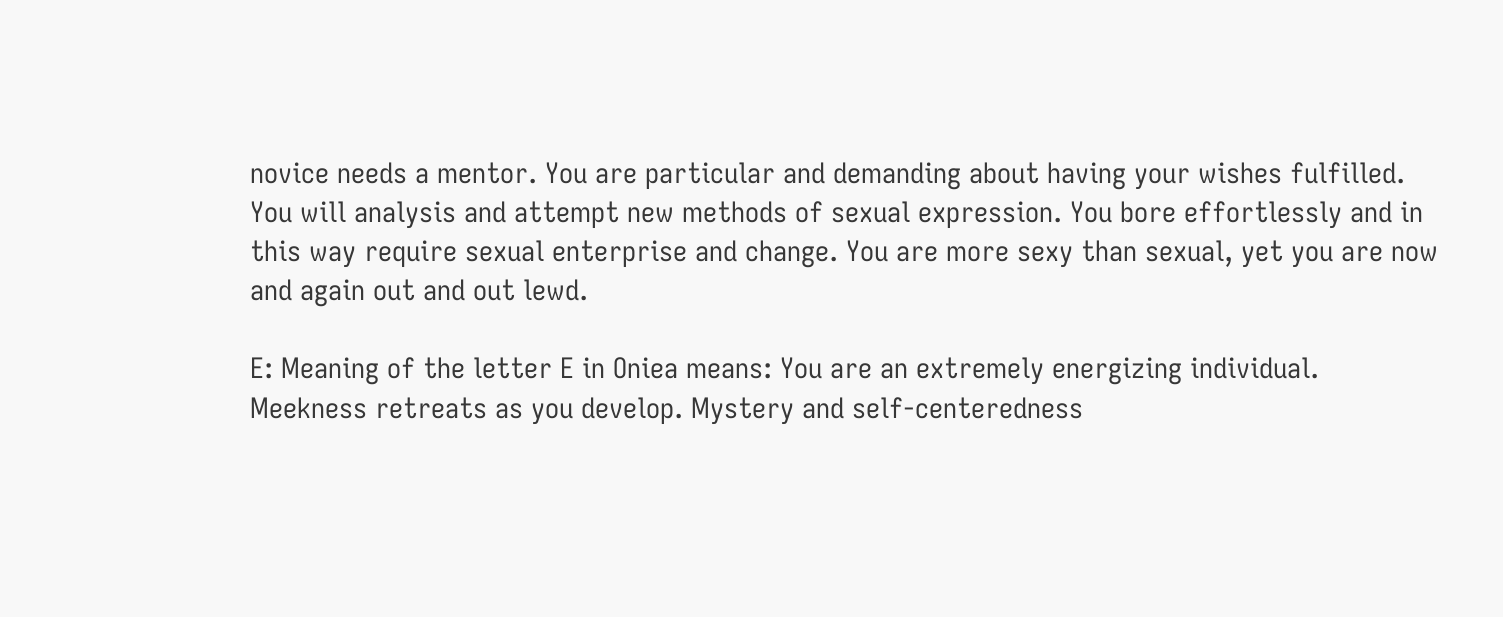novice needs a mentor. You are particular and demanding about having your wishes fulfilled. You will analysis and attempt new methods of sexual expression. You bore effortlessly and in this way require sexual enterprise and change. You are more sexy than sexual, yet you are now and again out and out lewd.

E: Meaning of the letter E in Oniea means: You are an extremely energizing individual. Meekness retreats as you develop. Mystery and self-centeredness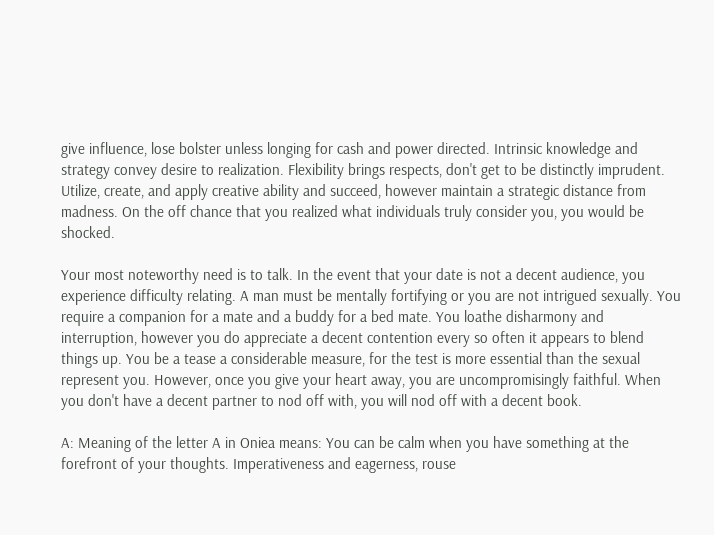give influence, lose bolster unless longing for cash and power directed. Intrinsic knowledge and strategy convey desire to realization. Flexibility brings respects, don't get to be distinctly imprudent. Utilize, create, and apply creative ability and succeed, however maintain a strategic distance from madness. On the off chance that you realized what individuals truly consider you, you would be shocked.

Your most noteworthy need is to talk. In the event that your date is not a decent audience, you experience difficulty relating. A man must be mentally fortifying or you are not intrigued sexually. You require a companion for a mate and a buddy for a bed mate. You loathe disharmony and interruption, however you do appreciate a decent contention every so often it appears to blend things up. You be a tease a considerable measure, for the test is more essential than the sexual represent you. However, once you give your heart away, you are uncompromisingly faithful. When you don't have a decent partner to nod off with, you will nod off with a decent book.

A: Meaning of the letter A in Oniea means: You can be calm when you have something at the forefront of your thoughts. Imperativeness and eagerness, rouse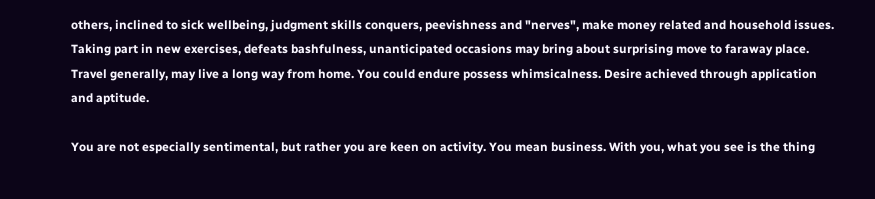others, inclined to sick wellbeing, judgment skills conquers, peevishness and "nerves", make money related and household issues. Taking part in new exercises, defeats bashfulness, unanticipated occasions may bring about surprising move to faraway place. Travel generally, may live a long way from home. You could endure possess whimsicalness. Desire achieved through application and aptitude.

You are not especially sentimental, but rather you are keen on activity. You mean business. With you, what you see is the thing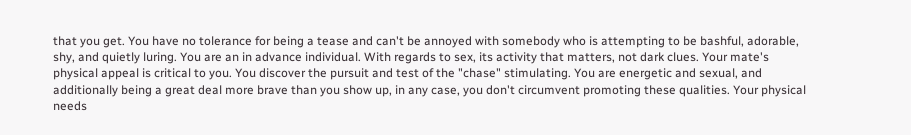that you get. You have no tolerance for being a tease and can't be annoyed with somebody who is attempting to be bashful, adorable, shy, and quietly luring. You are an in advance individual. With regards to sex, its activity that matters, not dark clues. Your mate's physical appeal is critical to you. You discover the pursuit and test of the "chase" stimulating. You are energetic and sexual, and additionally being a great deal more brave than you show up, in any case, you don't circumvent promoting these qualities. Your physical needs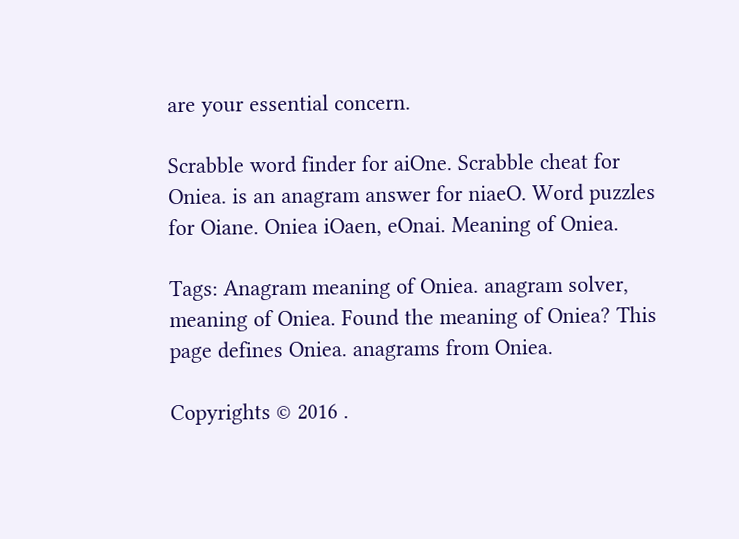are your essential concern.

Scrabble word finder for aiOne. Scrabble cheat for Oniea. is an anagram answer for niaeO. Word puzzles for Oiane. Oniea iOaen, eOnai. Meaning of Oniea.

Tags: Anagram meaning of Oniea. anagram solver, meaning of Oniea. Found the meaning of Oniea? This page defines Oniea. anagrams from Oniea.

Copyrights © 2016 .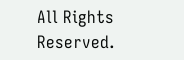All Rights Reserved.